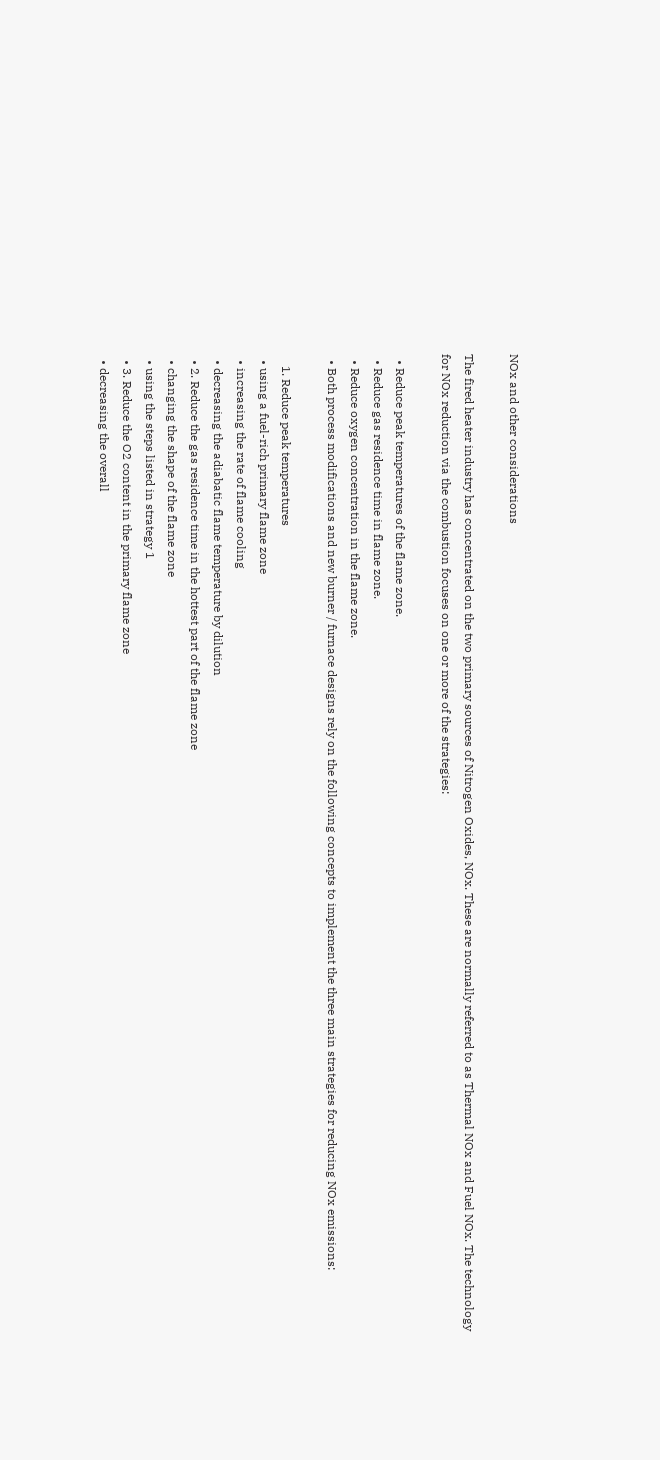NOx and other considerations

The fired heater industry has concentrated on the two primary sources of Nitrogen Oxides, NOx. These are normally referred to as Thermal NOx and Fuel NOx. The technology for NOx reduction via the combustion focuses on one or more of the strategies:

  • Reduce peak temperatures of the flame zone.
  • Reduce gas residence time in flame zone.
  • Reduce oxygen concentration in the flame zone.
  • Both process modifications and new burner / furnace designs rely on the following concepts to implement the three main strategies for reducing NOx emissions:

    1. Reduce peak temperatures
  • using a fuel-rich primary flame zone
  • increasing the rate of flame cooling
  • decreasing the adiabatic flame temperature by dilution
  • 2. Reduce the gas residence time in the hottest part of the flame zone
  • changing the shape of the flame zone
  • using the steps listed in strategy 1
  • 3. Reduce the O2 content in the primary flame zone
  • decreasing the overall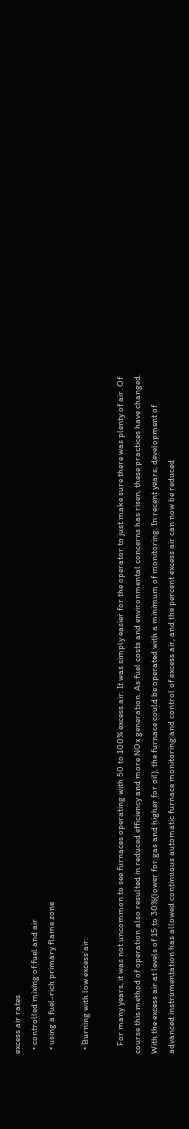excess air rates
  • controlled mixing of fuel and air
  • using a fuel-rich primary flame zone

  • Burning with low excess air:

    For many years, it was not uncommon to see furnaces operating with 50 to 100% excess air. It was simply easier for the operator to just make sure there was plenty of air. Of course this method of operation also resulted in reduced efficiency and more NOx generation. As fuel costs and environmental concerns has risen, these practices have changed. With the excess air at levels of 15 to 30%(lower for gas and higher for oil), the furnace could be operated with a minimum of monitoring. In recent years, development of advanced instrumentation has allowed continuous automatic furnace monitoring and control of excess air, and the percent excess air can now be reduced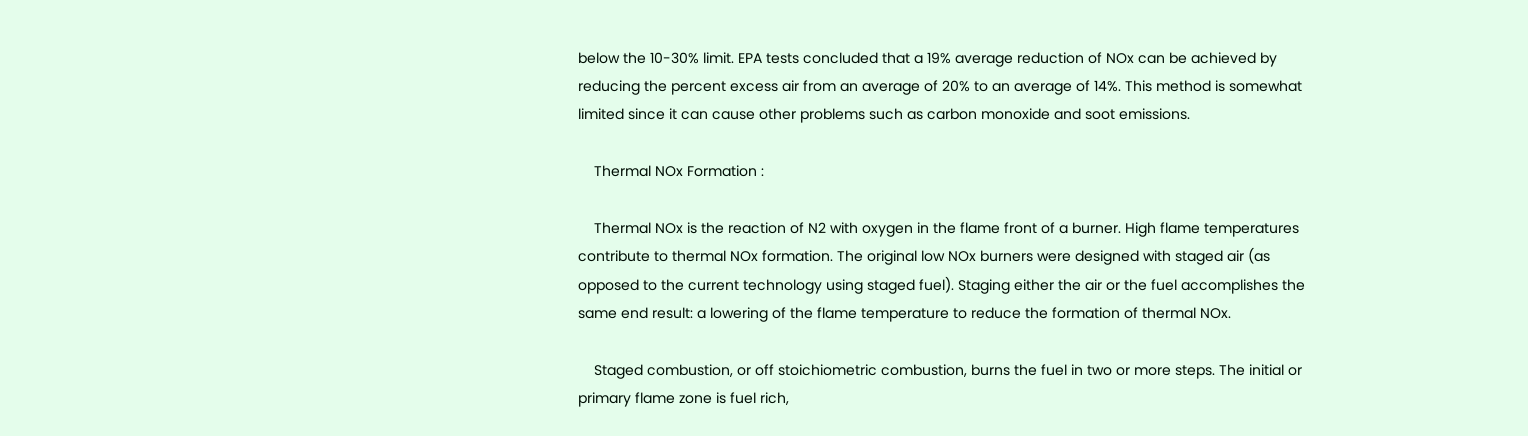below the 10-30% limit. EPA tests concluded that a 19% average reduction of NOx can be achieved by reducing the percent excess air from an average of 20% to an average of 14%. This method is somewhat limited since it can cause other problems such as carbon monoxide and soot emissions.

    Thermal NOx Formation :

    Thermal NOx is the reaction of N2 with oxygen in the flame front of a burner. High flame temperatures contribute to thermal NOx formation. The original low NOx burners were designed with staged air (as opposed to the current technology using staged fuel). Staging either the air or the fuel accomplishes the same end result: a lowering of the flame temperature to reduce the formation of thermal NOx.

    Staged combustion, or off stoichiometric combustion, burns the fuel in two or more steps. The initial or primary flame zone is fuel rich,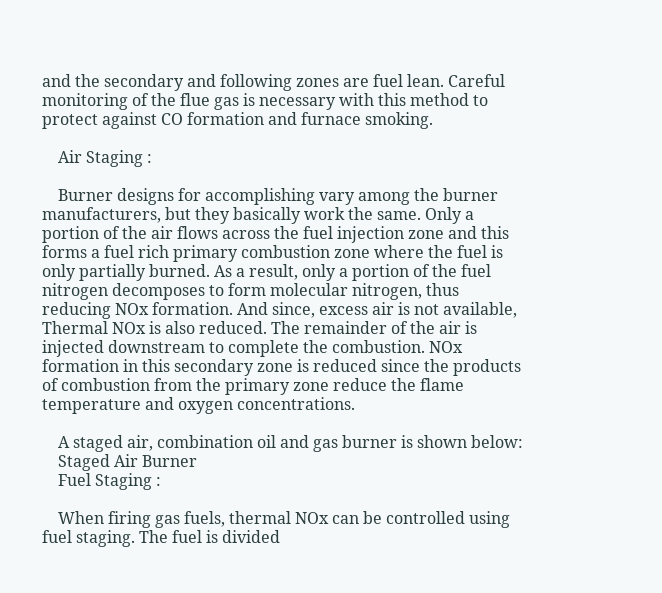and the secondary and following zones are fuel lean. Careful monitoring of the flue gas is necessary with this method to protect against CO formation and furnace smoking.

    Air Staging :

    Burner designs for accomplishing vary among the burner manufacturers, but they basically work the same. Only a portion of the air flows across the fuel injection zone and this forms a fuel rich primary combustion zone where the fuel is only partially burned. As a result, only a portion of the fuel nitrogen decomposes to form molecular nitrogen, thus reducing NOx formation. And since, excess air is not available, Thermal NOx is also reduced. The remainder of the air is injected downstream to complete the combustion. NOx formation in this secondary zone is reduced since the products of combustion from the primary zone reduce the flame temperature and oxygen concentrations.

    A staged air, combination oil and gas burner is shown below:
    Staged Air Burner
    Fuel Staging :

    When firing gas fuels, thermal NOx can be controlled using fuel staging. The fuel is divided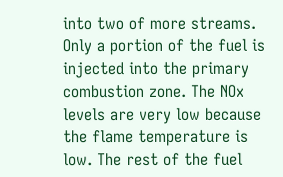into two of more streams. Only a portion of the fuel is injected into the primary combustion zone. The NOx levels are very low because the flame temperature is low. The rest of the fuel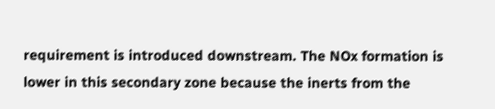requirement is introduced downstream. The NOx formation is lower in this secondary zone because the inerts from the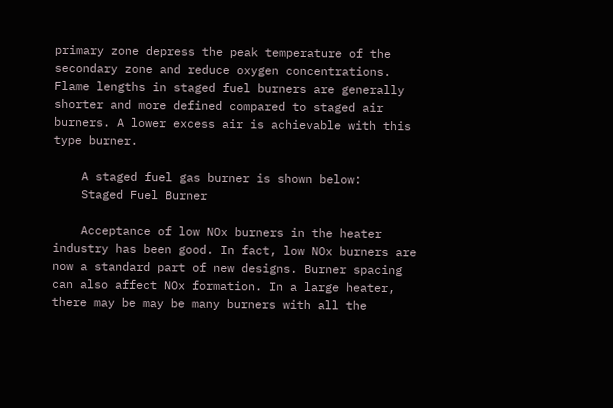primary zone depress the peak temperature of the secondary zone and reduce oxygen concentrations. Flame lengths in staged fuel burners are generally shorter and more defined compared to staged air burners. A lower excess air is achievable with this type burner.

    A staged fuel gas burner is shown below:
    Staged Fuel Burner

    Acceptance of low NOx burners in the heater industry has been good. In fact, low NOx burners are now a standard part of new designs. Burner spacing can also affect NOx formation. In a large heater, there may be may be many burners with all the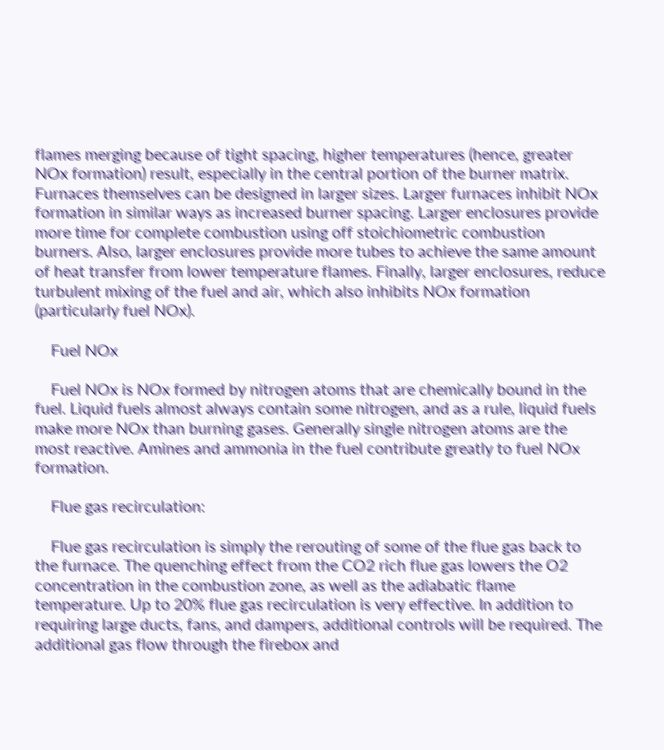flames merging because of tight spacing, higher temperatures (hence, greater NOx formation) result, especially in the central portion of the burner matrix. Furnaces themselves can be designed in larger sizes. Larger furnaces inhibit NOx formation in similar ways as increased burner spacing. Larger enclosures provide more time for complete combustion using off stoichiometric combustion burners. Also, larger enclosures provide more tubes to achieve the same amount of heat transfer from lower temperature flames. Finally, larger enclosures, reduce turbulent mixing of the fuel and air, which also inhibits NOx formation (particularly fuel NOx).

    Fuel NOx

    Fuel NOx is NOx formed by nitrogen atoms that are chemically bound in the fuel. Liquid fuels almost always contain some nitrogen, and as a rule, liquid fuels make more NOx than burning gases. Generally single nitrogen atoms are the most reactive. Amines and ammonia in the fuel contribute greatly to fuel NOx formation.

    Flue gas recirculation:

    Flue gas recirculation is simply the rerouting of some of the flue gas back to the furnace. The quenching effect from the CO2 rich flue gas lowers the O2 concentration in the combustion zone, as well as the adiabatic flame temperature. Up to 20% flue gas recirculation is very effective. In addition to requiring large ducts, fans, and dampers, additional controls will be required. The additional gas flow through the firebox and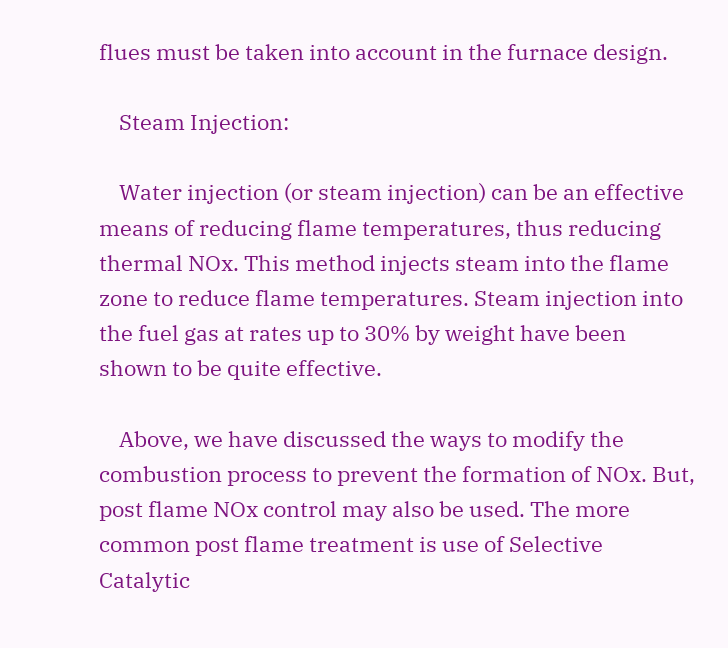flues must be taken into account in the furnace design.

    Steam Injection:

    Water injection (or steam injection) can be an effective means of reducing flame temperatures, thus reducing thermal NOx. This method injects steam into the flame zone to reduce flame temperatures. Steam injection into the fuel gas at rates up to 30% by weight have been shown to be quite effective.

    Above, we have discussed the ways to modify the combustion process to prevent the formation of NOx. But, post flame NOx control may also be used. The more common post flame treatment is use of Selective Catalytic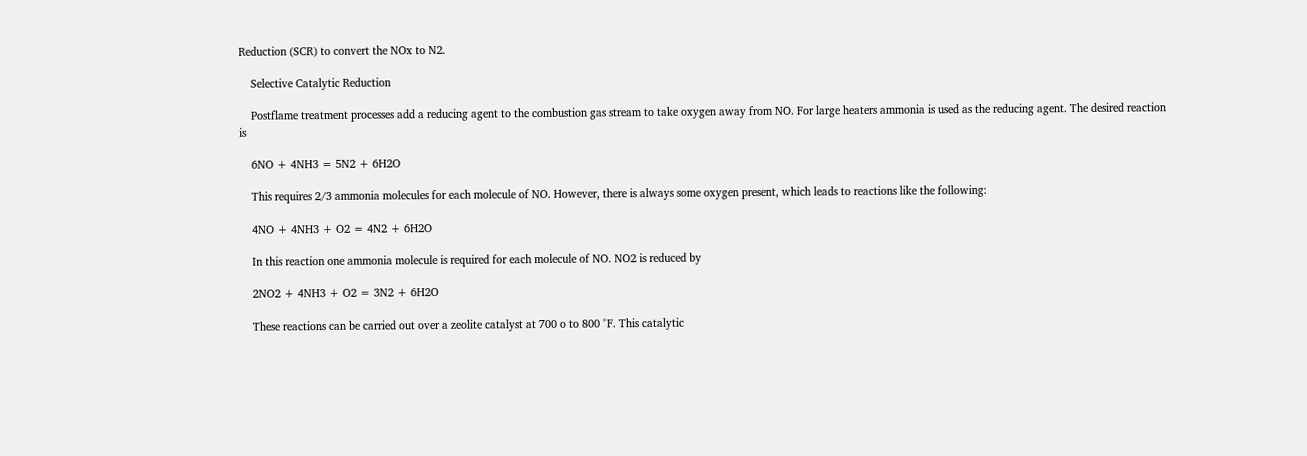Reduction (SCR) to convert the NOx to N2.

    Selective Catalytic Reduction

    Postflame treatment processes add a reducing agent to the combustion gas stream to take oxygen away from NO. For large heaters ammonia is used as the reducing agent. The desired reaction is

    6NO + 4NH3 = 5N2 + 6H2O

    This requires 2/3 ammonia molecules for each molecule of NO. However, there is always some oxygen present, which leads to reactions like the following:

    4NO + 4NH3 + O2 = 4N2 + 6H2O

    In this reaction one ammonia molecule is required for each molecule of NO. NO2 is reduced by

    2NO2 + 4NH3 + O2 = 3N2 + 6H2O

    These reactions can be carried out over a zeolite catalyst at 700 o to 800 °F. This catalytic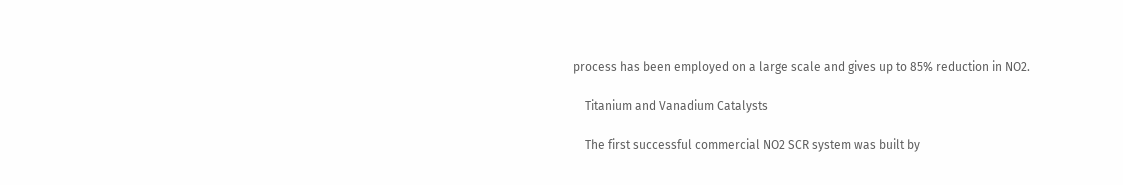process has been employed on a large scale and gives up to 85% reduction in NO2.

    Titanium and Vanadium Catalysts

    The first successful commercial NO2 SCR system was built by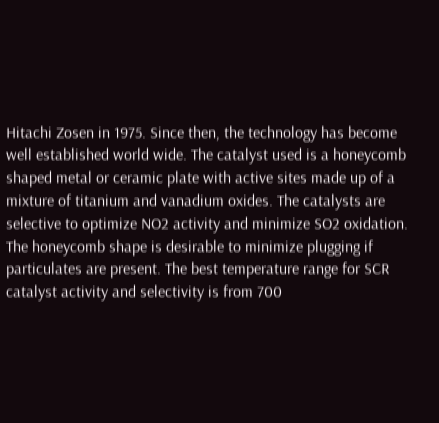Hitachi Zosen in 1975. Since then, the technology has become well established world wide. The catalyst used is a honeycomb shaped metal or ceramic plate with active sites made up of a mixture of titanium and vanadium oxides. The catalysts are selective to optimize NO2 activity and minimize SO2 oxidation. The honeycomb shape is desirable to minimize plugging if particulates are present. The best temperature range for SCR catalyst activity and selectivity is from 700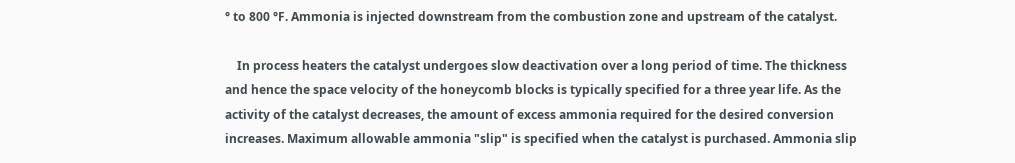° to 800 °F. Ammonia is injected downstream from the combustion zone and upstream of the catalyst.

    In process heaters the catalyst undergoes slow deactivation over a long period of time. The thickness and hence the space velocity of the honeycomb blocks is typically specified for a three year life. As the activity of the catalyst decreases, the amount of excess ammonia required for the desired conversion increases. Maximum allowable ammonia "slip" is specified when the catalyst is purchased. Ammonia slip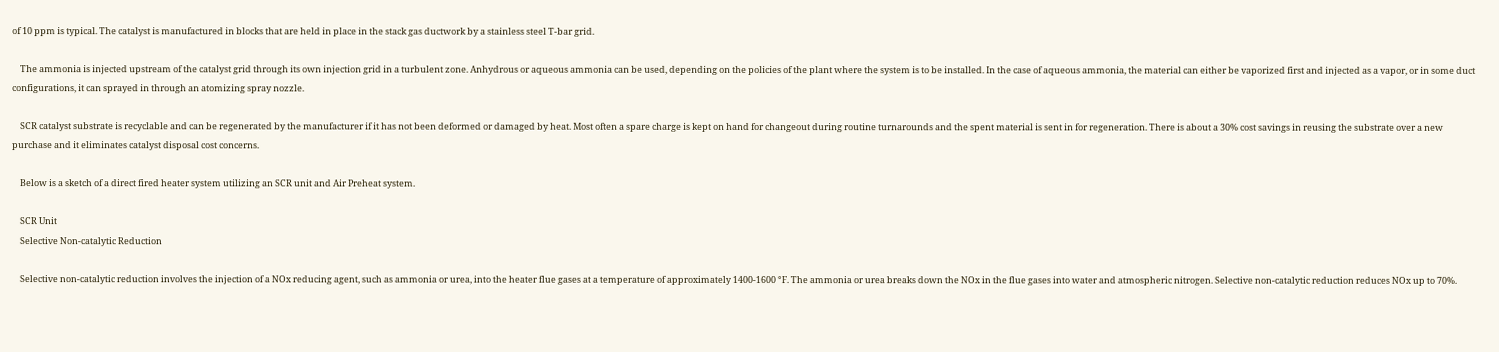of 10 ppm is typical. The catalyst is manufactured in blocks that are held in place in the stack gas ductwork by a stainless steel T-bar grid.

    The ammonia is injected upstream of the catalyst grid through its own injection grid in a turbulent zone. Anhydrous or aqueous ammonia can be used, depending on the policies of the plant where the system is to be installed. In the case of aqueous ammonia, the material can either be vaporized first and injected as a vapor, or in some duct configurations, it can sprayed in through an atomizing spray nozzle.

    SCR catalyst substrate is recyclable and can be regenerated by the manufacturer if it has not been deformed or damaged by heat. Most often a spare charge is kept on hand for changeout during routine turnarounds and the spent material is sent in for regeneration. There is about a 30% cost savings in reusing the substrate over a new purchase and it eliminates catalyst disposal cost concerns.

    Below is a sketch of a direct fired heater system utilizing an SCR unit and Air Preheat system.

    SCR Unit
    Selective Non-catalytic Reduction

    Selective non-catalytic reduction involves the injection of a NOx reducing agent, such as ammonia or urea, into the heater flue gases at a temperature of approximately 1400-1600 °F. The ammonia or urea breaks down the NOx in the flue gases into water and atmospheric nitrogen. Selective non-catalytic reduction reduces NOx up to 70%.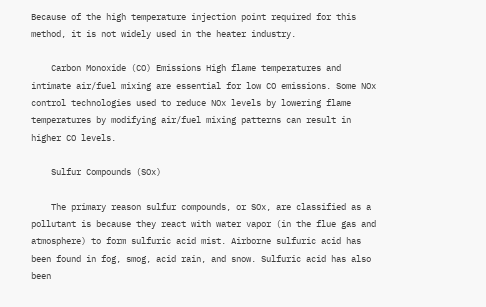Because of the high temperature injection point required for this method, it is not widely used in the heater industry.

    Carbon Monoxide (CO) Emissions High flame temperatures and intimate air/fuel mixing are essential for low CO emissions. Some NOx control technologies used to reduce NOx levels by lowering flame temperatures by modifying air/fuel mixing patterns can result in higher CO levels.

    Sulfur Compounds (SOx)

    The primary reason sulfur compounds, or SOx, are classified as a pollutant is because they react with water vapor (in the flue gas and atmosphere) to form sulfuric acid mist. Airborne sulfuric acid has been found in fog, smog, acid rain, and snow. Sulfuric acid has also been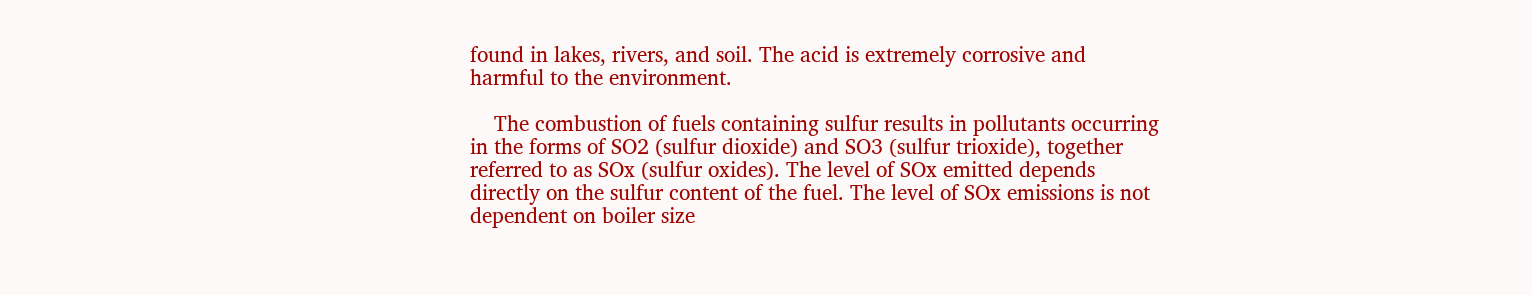found in lakes, rivers, and soil. The acid is extremely corrosive and harmful to the environment.

    The combustion of fuels containing sulfur results in pollutants occurring in the forms of SO2 (sulfur dioxide) and SO3 (sulfur trioxide), together referred to as SOx (sulfur oxides). The level of SOx emitted depends directly on the sulfur content of the fuel. The level of SOx emissions is not dependent on boiler size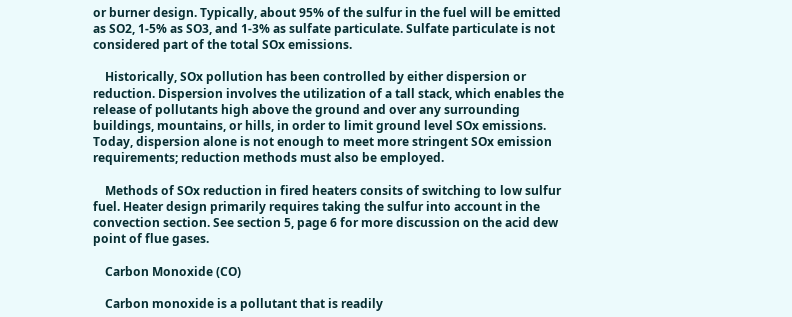or burner design. Typically, about 95% of the sulfur in the fuel will be emitted as SO2, 1-5% as SO3, and 1-3% as sulfate particulate. Sulfate particulate is not considered part of the total SOx emissions.

    Historically, SOx pollution has been controlled by either dispersion or reduction. Dispersion involves the utilization of a tall stack, which enables the release of pollutants high above the ground and over any surrounding buildings, mountains, or hills, in order to limit ground level SOx emissions. Today, dispersion alone is not enough to meet more stringent SOx emission requirements; reduction methods must also be employed.

    Methods of SOx reduction in fired heaters consits of switching to low sulfur fuel. Heater design primarily requires taking the sulfur into account in the convection section. See section 5, page 6 for more discussion on the acid dew point of flue gases.

    Carbon Monoxide (CO)

    Carbon monoxide is a pollutant that is readily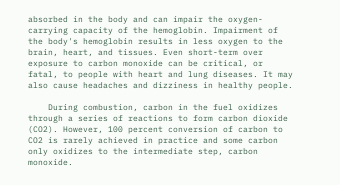absorbed in the body and can impair the oxygen-carrying capacity of the hemoglobin. Impairment of the body's hemoglobin results in less oxygen to the brain, heart, and tissues. Even short-term over exposure to carbon monoxide can be critical, or fatal, to people with heart and lung diseases. It may also cause headaches and dizziness in healthy people.

    During combustion, carbon in the fuel oxidizes through a series of reactions to form carbon dioxide (CO2). However, 100 percent conversion of carbon to CO2 is rarely achieved in practice and some carbon only oxidizes to the intermediate step, carbon monoxide.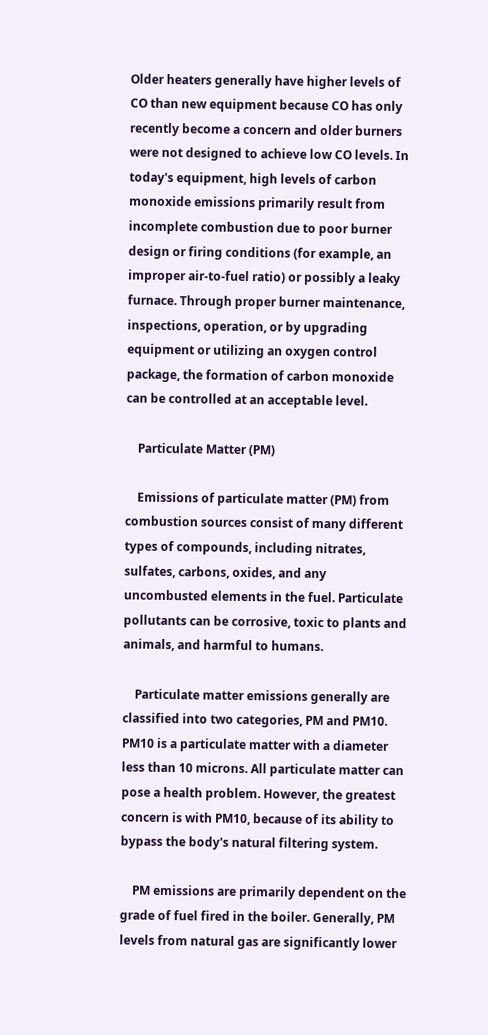Older heaters generally have higher levels of CO than new equipment because CO has only recently become a concern and older burners were not designed to achieve low CO levels. In today's equipment, high levels of carbon monoxide emissions primarily result from incomplete combustion due to poor burner design or firing conditions (for example, an improper air-to-fuel ratio) or possibly a leaky furnace. Through proper burner maintenance, inspections, operation, or by upgrading equipment or utilizing an oxygen control package, the formation of carbon monoxide can be controlled at an acceptable level.

    Particulate Matter (PM)

    Emissions of particulate matter (PM) from combustion sources consist of many different types of compounds, including nitrates, sulfates, carbons, oxides, and any uncombusted elements in the fuel. Particulate pollutants can be corrosive, toxic to plants and animals, and harmful to humans.

    Particulate matter emissions generally are classified into two categories, PM and PM10. PM10 is a particulate matter with a diameter less than 10 microns. All particulate matter can pose a health problem. However, the greatest concern is with PM10, because of its ability to bypass the body's natural filtering system.

    PM emissions are primarily dependent on the grade of fuel fired in the boiler. Generally, PM levels from natural gas are significantly lower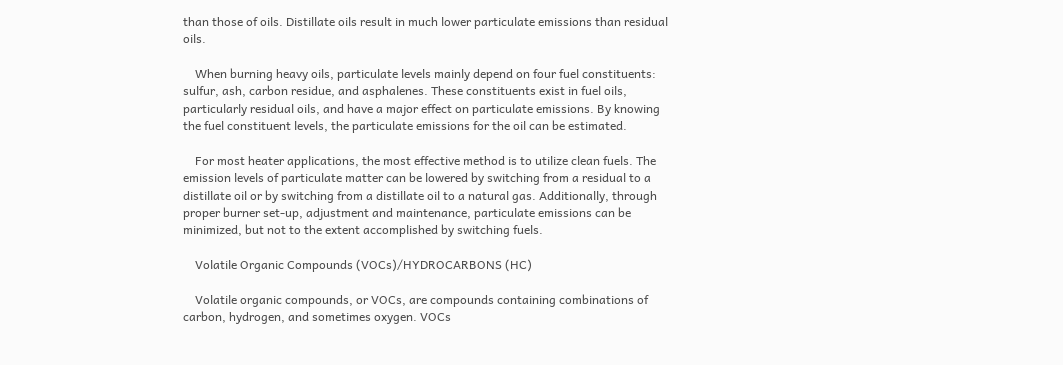than those of oils. Distillate oils result in much lower particulate emissions than residual oils.

    When burning heavy oils, particulate levels mainly depend on four fuel constituents: sulfur, ash, carbon residue, and asphalenes. These constituents exist in fuel oils, particularly residual oils, and have a major effect on particulate emissions. By knowing the fuel constituent levels, the particulate emissions for the oil can be estimated.

    For most heater applications, the most effective method is to utilize clean fuels. The emission levels of particulate matter can be lowered by switching from a residual to a distillate oil or by switching from a distillate oil to a natural gas. Additionally, through proper burner set-up, adjustment and maintenance, particulate emissions can be minimized, but not to the extent accomplished by switching fuels.

    Volatile Organic Compounds (VOCs)/HYDROCARBONS (HC)

    Volatile organic compounds, or VOCs, are compounds containing combinations of carbon, hydrogen, and sometimes oxygen. VOCs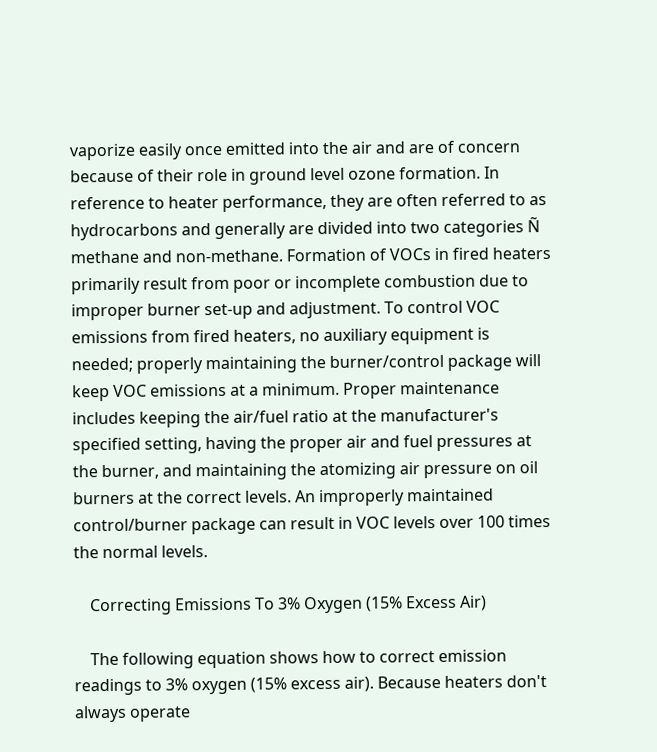vaporize easily once emitted into the air and are of concern because of their role in ground level ozone formation. In reference to heater performance, they are often referred to as hydrocarbons and generally are divided into two categories Ñ methane and non-methane. Formation of VOCs in fired heaters primarily result from poor or incomplete combustion due to improper burner set-up and adjustment. To control VOC emissions from fired heaters, no auxiliary equipment is needed; properly maintaining the burner/control package will keep VOC emissions at a minimum. Proper maintenance includes keeping the air/fuel ratio at the manufacturer's specified setting, having the proper air and fuel pressures at the burner, and maintaining the atomizing air pressure on oil burners at the correct levels. An improperly maintained control/burner package can result in VOC levels over 100 times the normal levels.

    Correcting Emissions To 3% Oxygen (15% Excess Air)

    The following equation shows how to correct emission readings to 3% oxygen (15% excess air). Because heaters don't always operate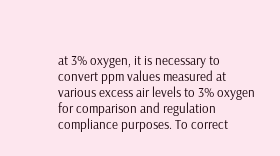at 3% oxygen, it is necessary to convert ppm values measured at various excess air levels to 3% oxygen for comparison and regulation compliance purposes. To correct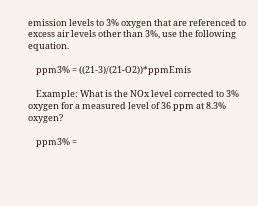emission levels to 3% oxygen that are referenced to excess air levels other than 3%, use the following equation.

    ppm3% = ((21-3)/(21-O2))*ppmEmis

    Example: What is the NOx level corrected to 3% oxygen for a measured level of 36 ppm at 8.3% oxygen?

    ppm3% =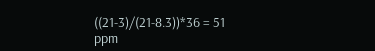((21-3)/(21-8.3))*36 = 51 ppm